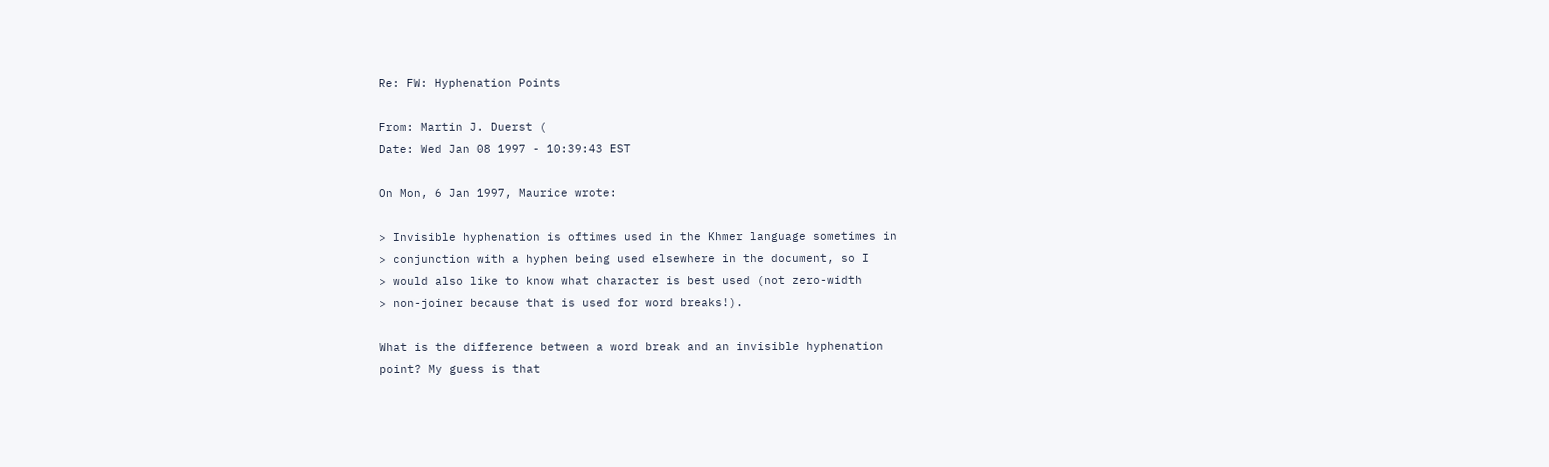Re: FW: Hyphenation Points

From: Martin J. Duerst (
Date: Wed Jan 08 1997 - 10:39:43 EST

On Mon, 6 Jan 1997, Maurice wrote:

> Invisible hyphenation is oftimes used in the Khmer language sometimes in
> conjunction with a hyphen being used elsewhere in the document, so I
> would also like to know what character is best used (not zero-width
> non-joiner because that is used for word breaks!).

What is the difference between a word break and an invisible hyphenation
point? My guess is that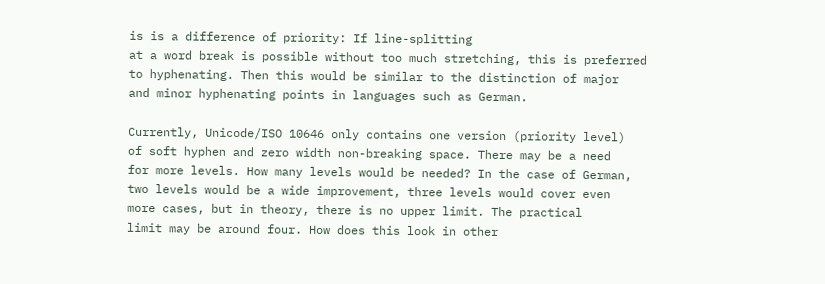is is a difference of priority: If line-splitting
at a word break is possible without too much stretching, this is preferred
to hyphenating. Then this would be similar to the distinction of major
and minor hyphenating points in languages such as German.

Currently, Unicode/ISO 10646 only contains one version (priority level)
of soft hyphen and zero width non-breaking space. There may be a need
for more levels. How many levels would be needed? In the case of German,
two levels would be a wide improvement, three levels would cover even
more cases, but in theory, there is no upper limit. The practical
limit may be around four. How does this look in other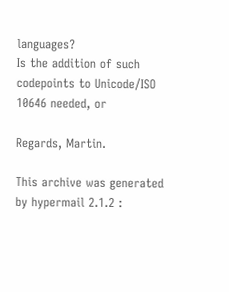languages?
Is the addition of such codepoints to Unicode/ISO 10646 needed, or

Regards, Martin.

This archive was generated by hypermail 2.1.2 :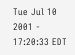Tue Jul 10 2001 - 17:20:33 EDT